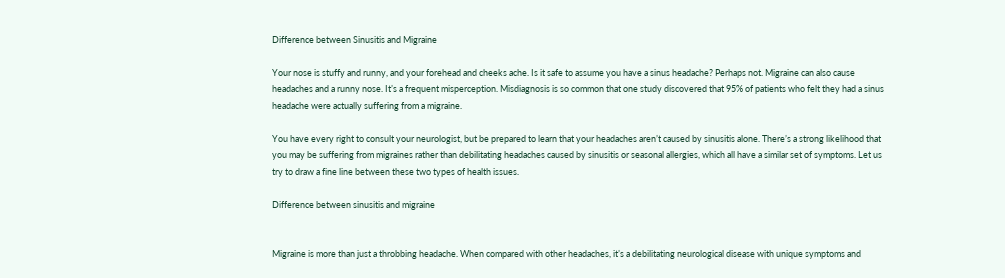Difference between Sinusitis and Migraine

Your nose is stuffy and runny, and your forehead and cheeks ache. Is it safe to assume you have a sinus headache? Perhaps not. Migraine can also cause headaches and a runny nose. It’s a frequent misperception. Misdiagnosis is so common that one study discovered that 95% of patients who felt they had a sinus headache were actually suffering from a migraine.

You have every right to consult your neurologist, but be prepared to learn that your headaches aren’t caused by sinusitis alone. There’s a strong likelihood that you may be suffering from migraines rather than debilitating headaches caused by sinusitis or seasonal allergies, which all have a similar set of symptoms. Let us try to draw a fine line between these two types of health issues.

Difference between sinusitis and migraine


Migraine is more than just a throbbing headache. When compared with other headaches, it’s a debilitating neurological disease with unique symptoms and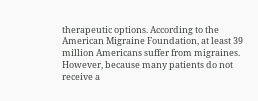therapeutic options. According to the American Migraine Foundation, at least 39 million Americans suffer from migraines. However, because many patients do not receive a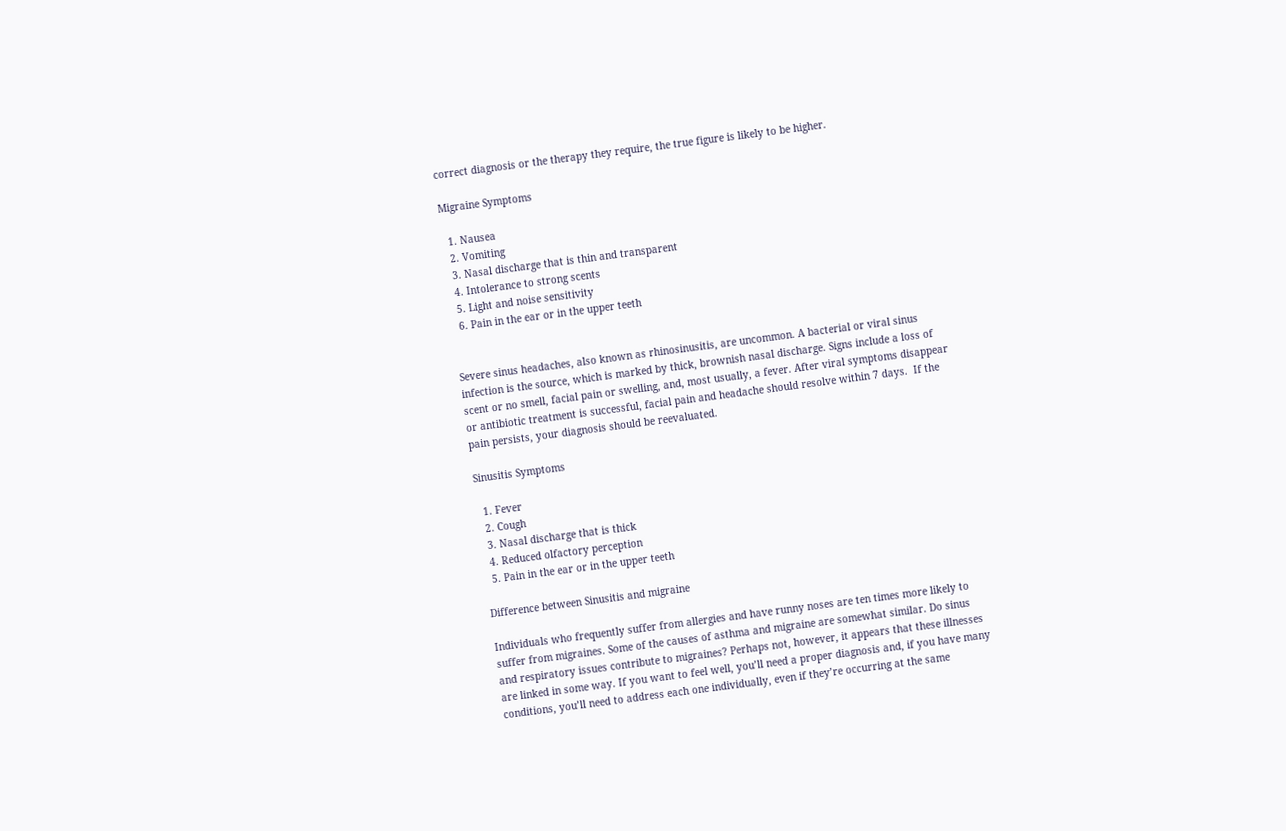correct diagnosis or the therapy they require, the true figure is likely to be higher.

Migraine Symptoms

  1. Nausea
  2. Vomiting
  3. Nasal discharge that is thin and transparent
  4. Intolerance to strong scents
  5. Light and noise sensitivity
  6. Pain in the ear or in the upper teeth


Severe sinus headaches, also known as rhinosinusitis, are uncommon. A bacterial or viral sinus infection is the source, which is marked by thick, brownish nasal discharge. Signs include a loss of scent or no smell, facial pain or swelling, and, most usually, a fever. After viral symptoms disappear or antibiotic treatment is successful, facial pain and headache should resolve within 7 days.  If the pain persists, your diagnosis should be reevaluated.

Sinusitis Symptoms

  1. Fever
  2. Cough
  3. Nasal discharge that is thick
  4. Reduced olfactory perception
  5. Pain in the ear or in the upper teeth

Difference between Sinusitis and migraine

Individuals who frequently suffer from allergies and have runny noses are ten times more likely to suffer from migraines. Some of the causes of asthma and migraine are somewhat similar. Do sinus and respiratory issues contribute to migraines? Perhaps not, however, it appears that these illnesses are linked in some way. If you want to feel well, you’ll need a proper diagnosis and, if you have many conditions, you’ll need to address each one individually, even if they’re occurring at the same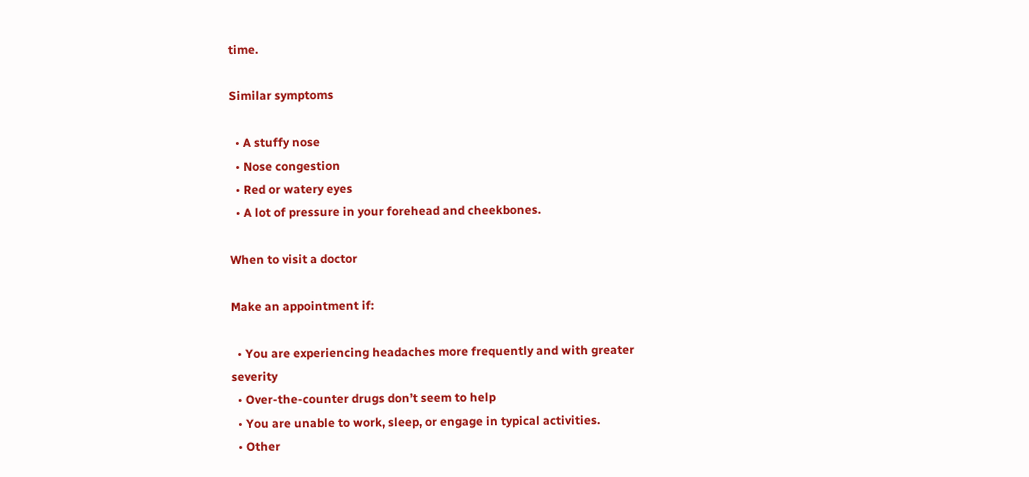time.

Similar symptoms

  • A stuffy nose
  • Nose congestion
  • Red or watery eyes
  • A lot of pressure in your forehead and cheekbones.

When to visit a doctor

Make an appointment if:

  • You are experiencing headaches more frequently and with greater severity
  • Over-the-counter drugs don’t seem to help
  • You are unable to work, sleep, or engage in typical activities.
  • Other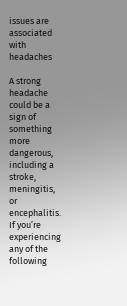issues are associated with headaches

A strong headache could be a sign of something more dangerous, including a stroke, meningitis, or encephalitis. If you’re experiencing any of the following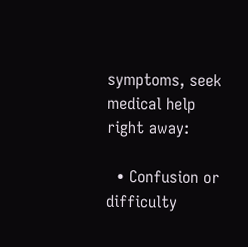symptoms, seek medical help right away:

  • Confusion or difficulty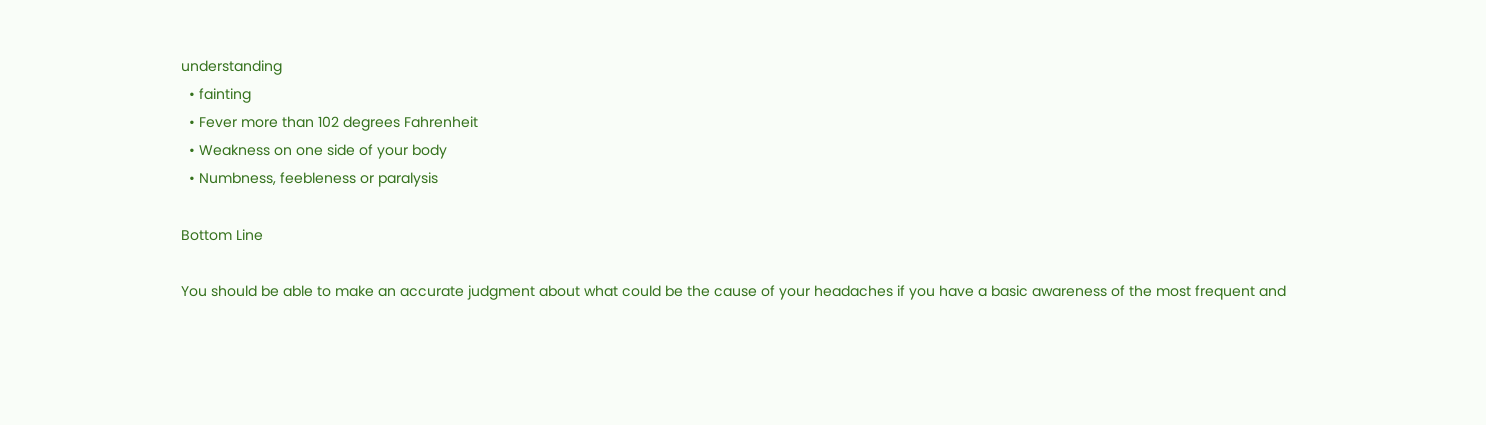understanding
  • fainting
  • Fever more than 102 degrees Fahrenheit
  • Weakness on one side of your body
  • Numbness, feebleness or paralysis

Bottom Line

You should be able to make an accurate judgment about what could be the cause of your headaches if you have a basic awareness of the most frequent and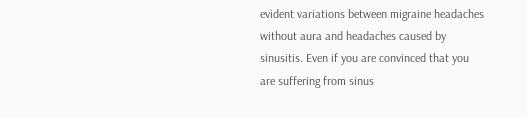evident variations between migraine headaches without aura and headaches caused by sinusitis. Even if you are convinced that you are suffering from sinus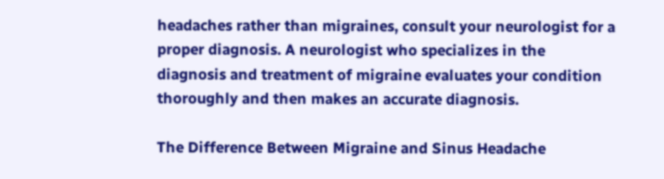headaches rather than migraines, consult your neurologist for a proper diagnosis. A neurologist who specializes in the diagnosis and treatment of migraine evaluates your condition thoroughly and then makes an accurate diagnosis.

The Difference Between Migraine and Sinus Headache